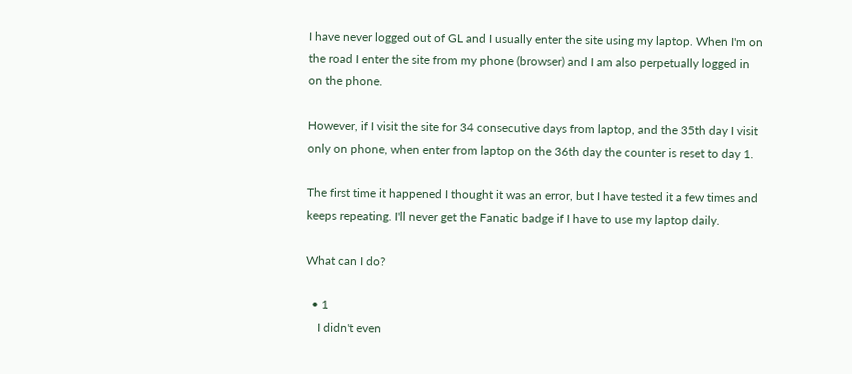I have never logged out of GL and I usually enter the site using my laptop. When I'm on the road I enter the site from my phone (browser) and I am also perpetually logged in on the phone.

However, if I visit the site for 34 consecutive days from laptop, and the 35th day I visit only on phone, when enter from laptop on the 36th day the counter is reset to day 1.

The first time it happened I thought it was an error, but I have tested it a few times and keeps repeating. I'll never get the Fanatic badge if I have to use my laptop daily.

What can I do?

  • 1
    I didn't even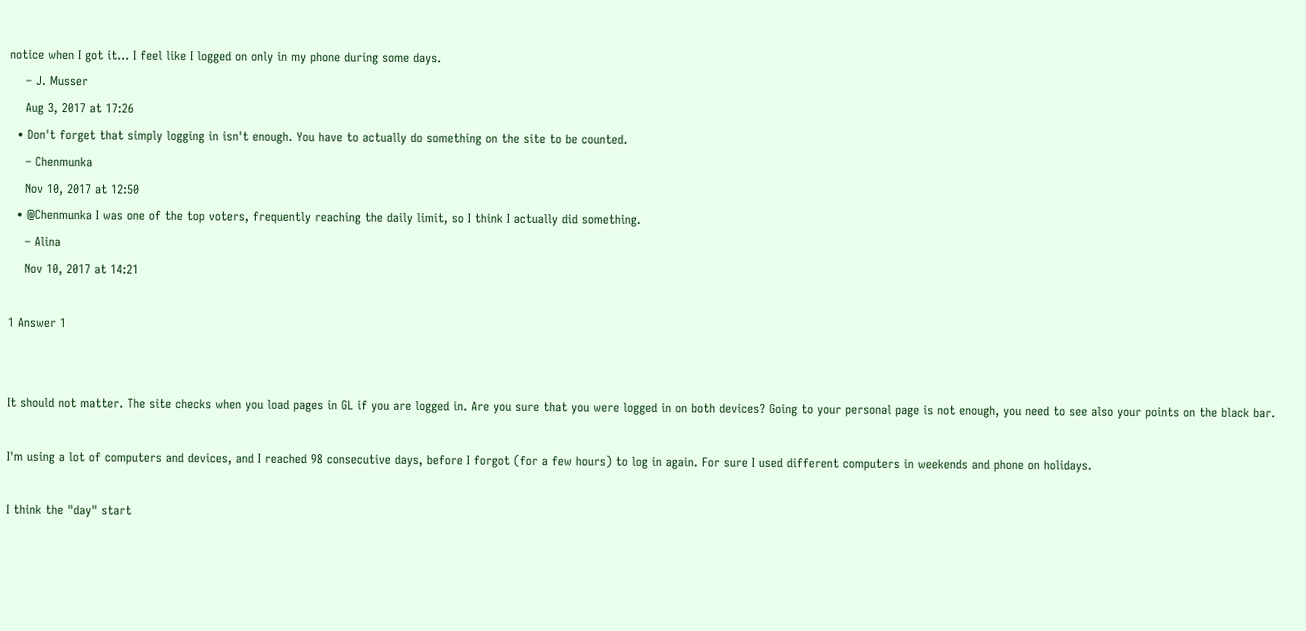notice when I got it... I feel like I logged on only in my phone during some days.
    – J. Musser
    Aug 3, 2017 at 17:26
  • Don't forget that simply logging in isn't enough. You have to actually do something on the site to be counted.
    – Chenmunka
    Nov 10, 2017 at 12:50
  • @Chenmunka I was one of the top voters, frequently reaching the daily limit, so I think I actually did something.
    – Alina
    Nov 10, 2017 at 14:21

1 Answer 1


It should not matter. The site checks when you load pages in GL if you are logged in. Are you sure that you were logged in on both devices? Going to your personal page is not enough, you need to see also your points on the black bar.

I'm using a lot of computers and devices, and I reached 98 consecutive days, before I forgot (for a few hours) to log in again. For sure I used different computers in weekends and phone on holidays.

I think the "day" start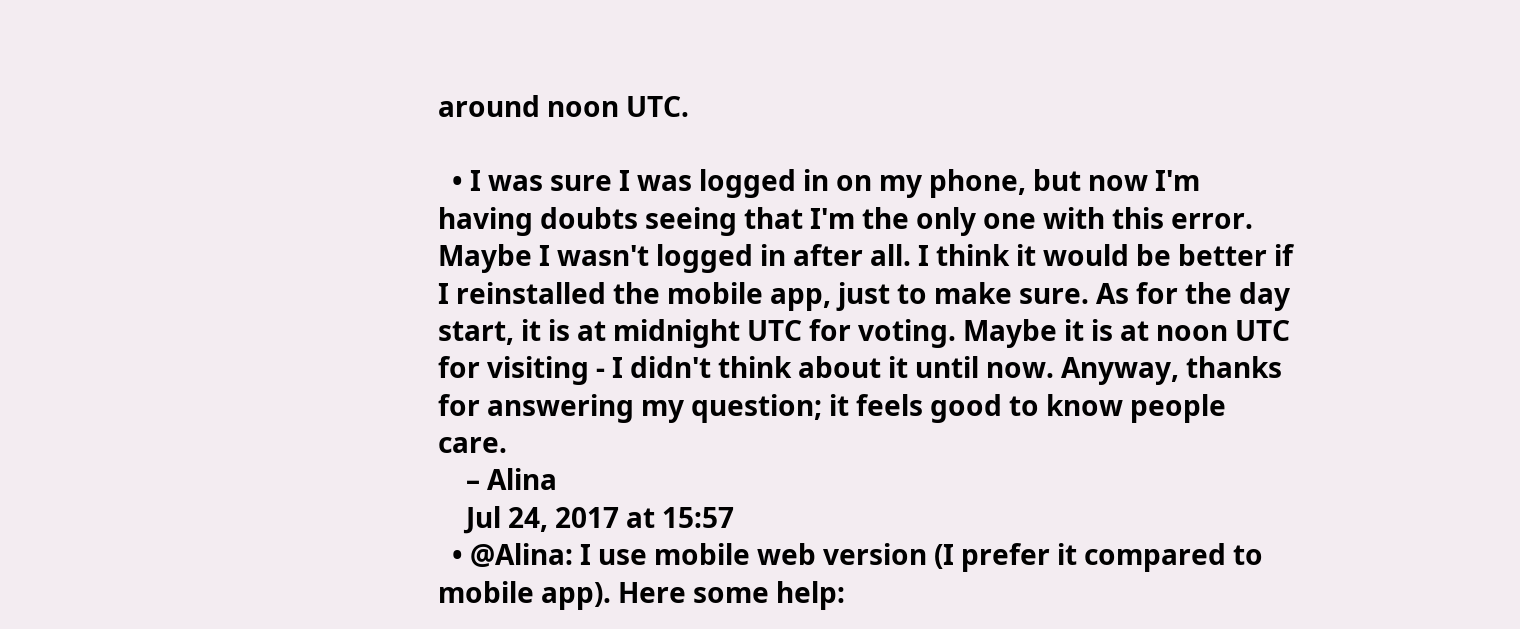around noon UTC.

  • I was sure I was logged in on my phone, but now I'm having doubts seeing that I'm the only one with this error. Maybe I wasn't logged in after all. I think it would be better if I reinstalled the mobile app, just to make sure. As for the day start, it is at midnight UTC for voting. Maybe it is at noon UTC for visiting - I didn't think about it until now. Anyway, thanks for answering my question; it feels good to know people care.
    – Alina
    Jul 24, 2017 at 15:57
  • @Alina: I use mobile web version (I prefer it compared to mobile app). Here some help: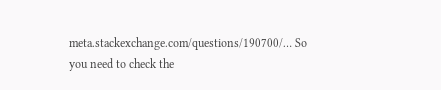meta.stackexchange.com/questions/190700/… So you need to check the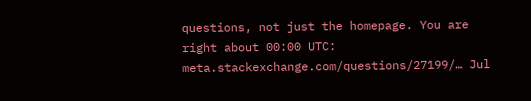questions, not just the homepage. You are right about 00:00 UTC: meta.stackexchange.com/questions/27199/… Jul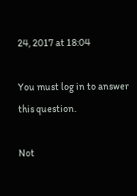24, 2017 at 18:04

You must log in to answer this question.

Not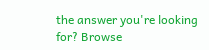the answer you're looking for? Browse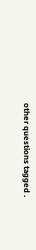other questions tagged .